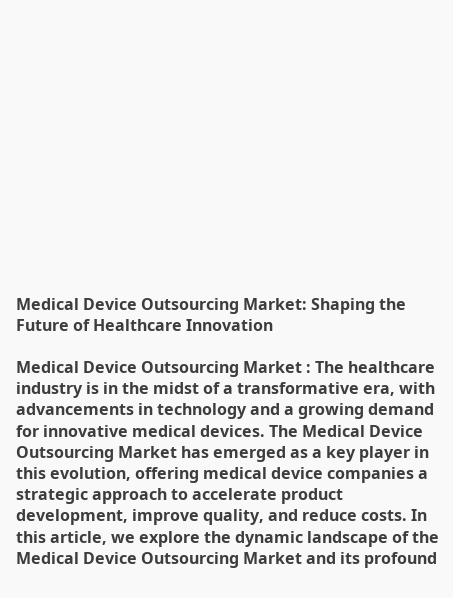Medical Device Outsourcing Market: Shaping the Future of Healthcare Innovation

Medical Device Outsourcing Market : The healthcare industry is in the midst of a transformative era, with advancements in technology and a growing demand for innovative medical devices. The Medical Device Outsourcing Market has emerged as a key player in this evolution, offering medical device companies a strategic approach to accelerate product development, improve quality, and reduce costs. In this article, we explore the dynamic landscape of the Medical Device Outsourcing Market and its profound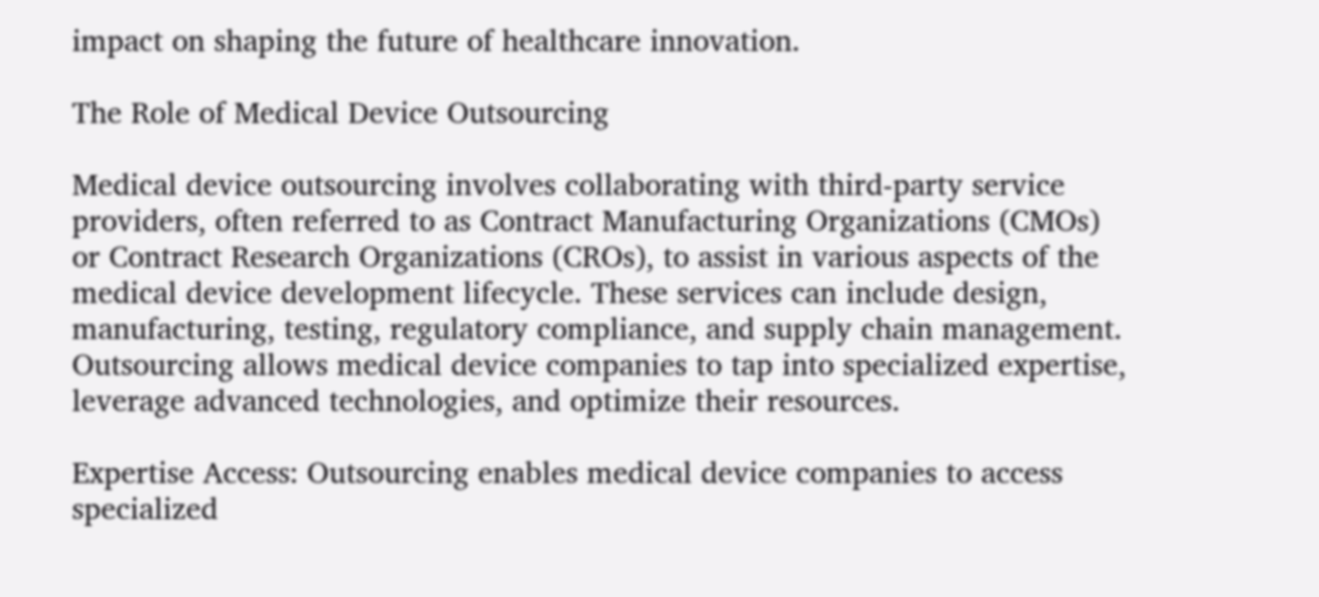impact on shaping the future of healthcare innovation.

The Role of Medical Device Outsourcing

Medical device outsourcing involves collaborating with third-party service providers, often referred to as Contract Manufacturing Organizations (CMOs) or Contract Research Organizations (CROs), to assist in various aspects of the medical device development lifecycle. These services can include design, manufacturing, testing, regulatory compliance, and supply chain management. Outsourcing allows medical device companies to tap into specialized expertise, leverage advanced technologies, and optimize their resources.

Expertise Access: Outsourcing enables medical device companies to access specialized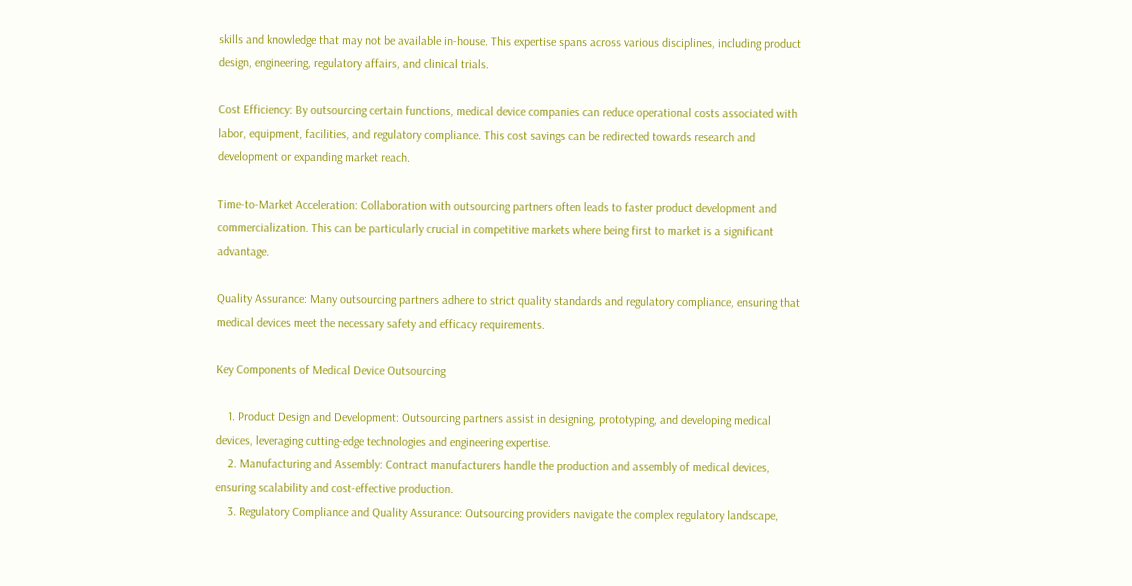skills and knowledge that may not be available in-house. This expertise spans across various disciplines, including product design, engineering, regulatory affairs, and clinical trials.

Cost Efficiency: By outsourcing certain functions, medical device companies can reduce operational costs associated with labor, equipment, facilities, and regulatory compliance. This cost savings can be redirected towards research and development or expanding market reach.

Time-to-Market Acceleration: Collaboration with outsourcing partners often leads to faster product development and commercialization. This can be particularly crucial in competitive markets where being first to market is a significant advantage.

Quality Assurance: Many outsourcing partners adhere to strict quality standards and regulatory compliance, ensuring that medical devices meet the necessary safety and efficacy requirements.

Key Components of Medical Device Outsourcing

    1. Product Design and Development: Outsourcing partners assist in designing, prototyping, and developing medical devices, leveraging cutting-edge technologies and engineering expertise.
    2. Manufacturing and Assembly: Contract manufacturers handle the production and assembly of medical devices, ensuring scalability and cost-effective production.
    3. Regulatory Compliance and Quality Assurance: Outsourcing providers navigate the complex regulatory landscape,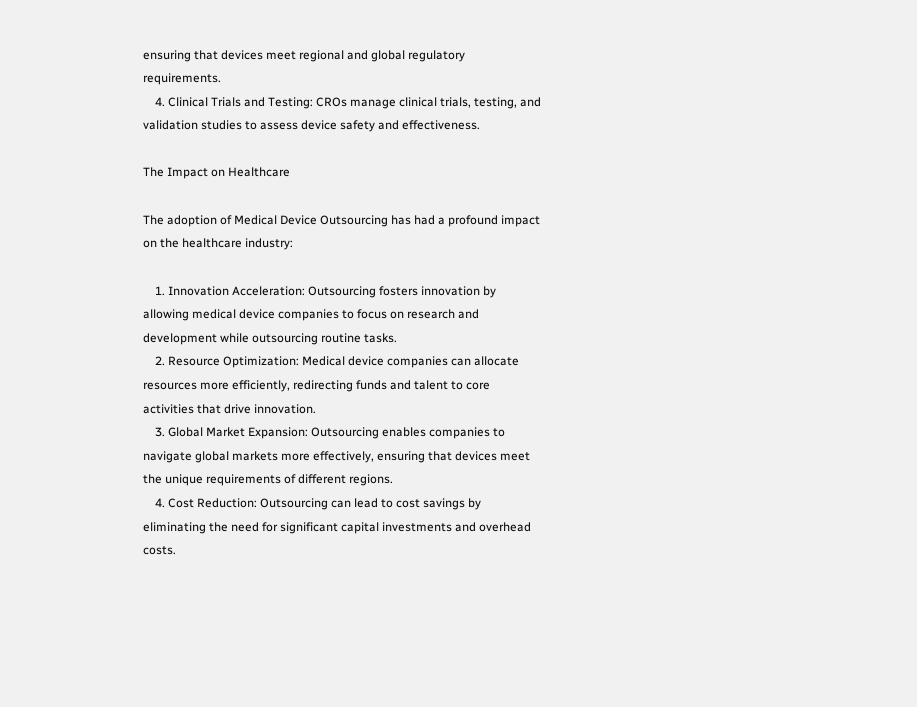ensuring that devices meet regional and global regulatory requirements.
    4. Clinical Trials and Testing: CROs manage clinical trials, testing, and validation studies to assess device safety and effectiveness.

The Impact on Healthcare

The adoption of Medical Device Outsourcing has had a profound impact on the healthcare industry:

    1. Innovation Acceleration: Outsourcing fosters innovation by allowing medical device companies to focus on research and development while outsourcing routine tasks.
    2. Resource Optimization: Medical device companies can allocate resources more efficiently, redirecting funds and talent to core activities that drive innovation.
    3. Global Market Expansion: Outsourcing enables companies to navigate global markets more effectively, ensuring that devices meet the unique requirements of different regions.
    4. Cost Reduction: Outsourcing can lead to cost savings by eliminating the need for significant capital investments and overhead costs.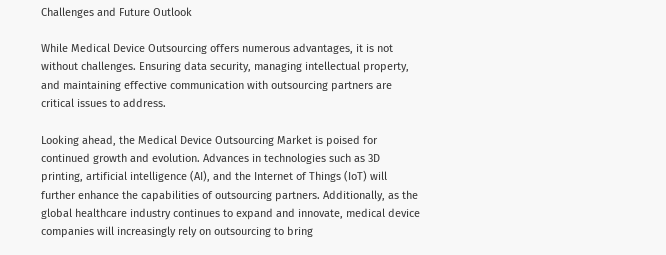Challenges and Future Outlook

While Medical Device Outsourcing offers numerous advantages, it is not without challenges. Ensuring data security, managing intellectual property, and maintaining effective communication with outsourcing partners are critical issues to address.

Looking ahead, the Medical Device Outsourcing Market is poised for continued growth and evolution. Advances in technologies such as 3D printing, artificial intelligence (AI), and the Internet of Things (IoT) will further enhance the capabilities of outsourcing partners. Additionally, as the global healthcare industry continues to expand and innovate, medical device companies will increasingly rely on outsourcing to bring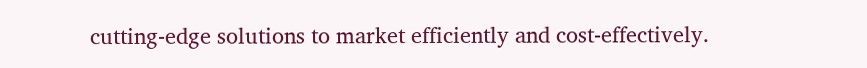cutting-edge solutions to market efficiently and cost-effectively.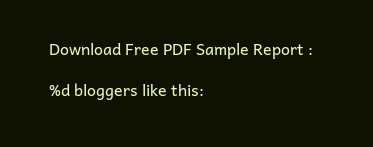Download Free PDF Sample Report :

%d bloggers like this: